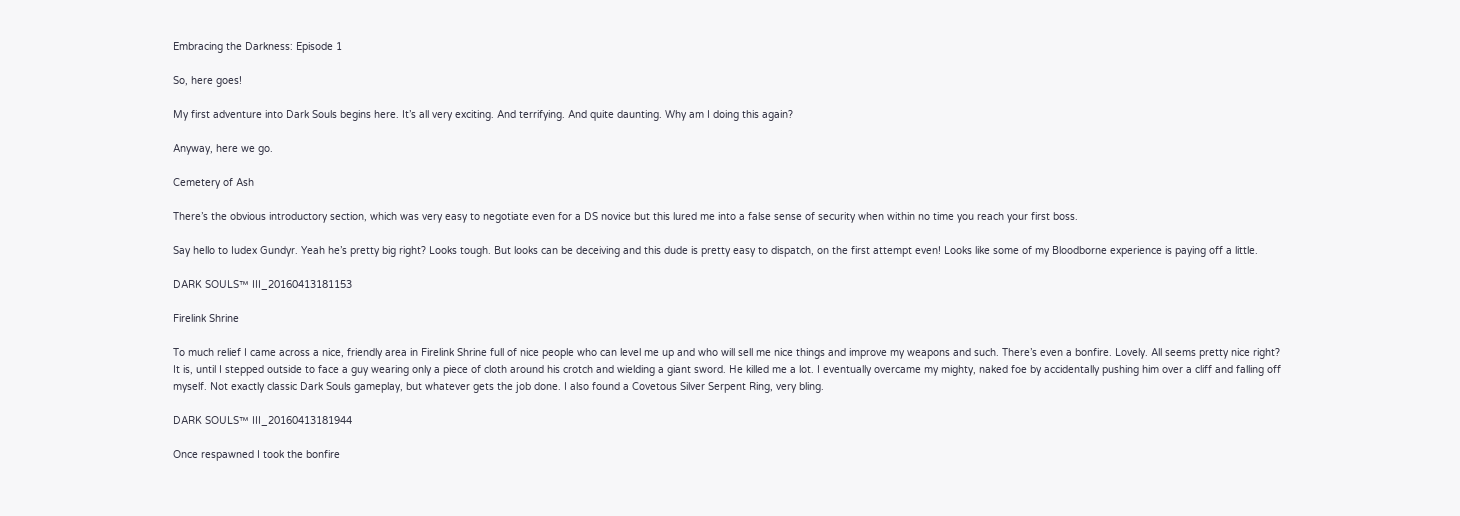Embracing the Darkness: Episode 1

So, here goes!

My first adventure into Dark Souls begins here. It’s all very exciting. And terrifying. And quite daunting. Why am I doing this again?

Anyway, here we go.

Cemetery of Ash

There’s the obvious introductory section, which was very easy to negotiate even for a DS novice but this lured me into a false sense of security when within no time you reach your first boss.

Say hello to Iudex Gundyr. Yeah he’s pretty big right? Looks tough. But looks can be deceiving and this dude is pretty easy to dispatch, on the first attempt even! Looks like some of my Bloodborne experience is paying off a little.

DARK SOULS™ III_20160413181153

Firelink Shrine

To much relief I came across a nice, friendly area in Firelink Shrine full of nice people who can level me up and who will sell me nice things and improve my weapons and such. There’s even a bonfire. Lovely. All seems pretty nice right? It is, until I stepped outside to face a guy wearing only a piece of cloth around his crotch and wielding a giant sword. He killed me a lot. I eventually overcame my mighty, naked foe by accidentally pushing him over a cliff and falling off myself. Not exactly classic Dark Souls gameplay, but whatever gets the job done. I also found a Covetous Silver Serpent Ring, very bling.

DARK SOULS™ III_20160413181944

Once respawned I took the bonfire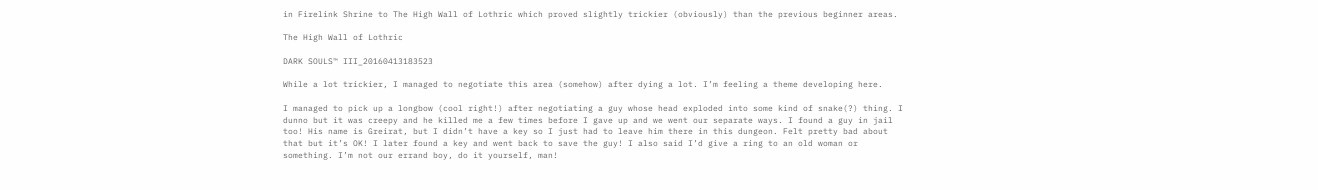in Firelink Shrine to The High Wall of Lothric which proved slightly trickier (obviously) than the previous beginner areas.

The High Wall of Lothric

DARK SOULS™ III_20160413183523

While a lot trickier, I managed to negotiate this area (somehow) after dying a lot. I’m feeling a theme developing here.

I managed to pick up a longbow (cool right!) after negotiating a guy whose head exploded into some kind of snake(?) thing. I dunno but it was creepy and he killed me a few times before I gave up and we went our separate ways. I found a guy in jail too! His name is Greirat, but I didn’t have a key so I just had to leave him there in this dungeon. Felt pretty bad about that but it’s OK! I later found a key and went back to save the guy! I also said I’d give a ring to an old woman or something. I’m not our errand boy, do it yourself, man!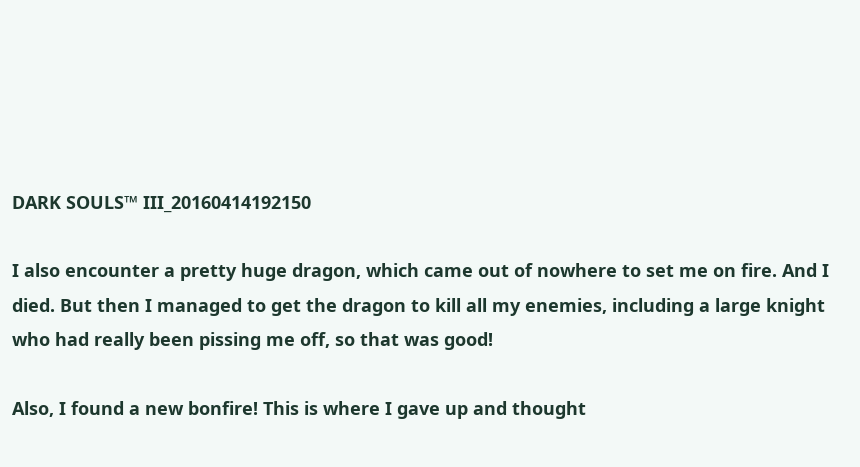DARK SOULS™ III_20160414192150

I also encounter a pretty huge dragon, which came out of nowhere to set me on fire. And I died. But then I managed to get the dragon to kill all my enemies, including a large knight who had really been pissing me off, so that was good!

Also, I found a new bonfire! This is where I gave up and thought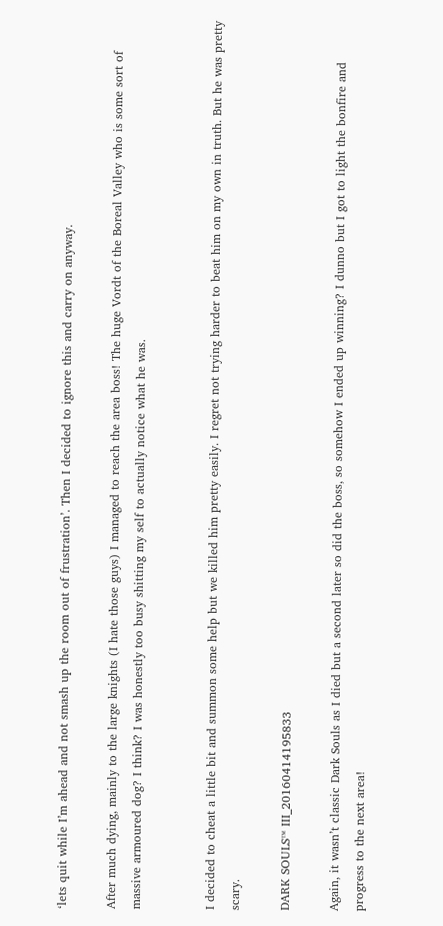‘lets quit while I’m ahead and not smash up the room out of frustration’. Then I decided to ignore this and carry on anyway.

After much dying, mainly to the large knights (I hate those guys) I managed to reach the area boss! The huge Vordt of the Boreal Valley who is some sort of massive armoured dog? I think? I was honestly too busy shitting my self to actually notice what he was.


I decided to cheat a little bit and summon some help but we killed him pretty easily. I regret not trying harder to beat him on my own in truth. But he was pretty scary.

DARK SOULS™ III_20160414195833

Again, it wasn’t classic Dark Souls as I died but a second later so did the boss, so somehow I ended up winning? I dunno but I got to light the bonfire and progress to the next area!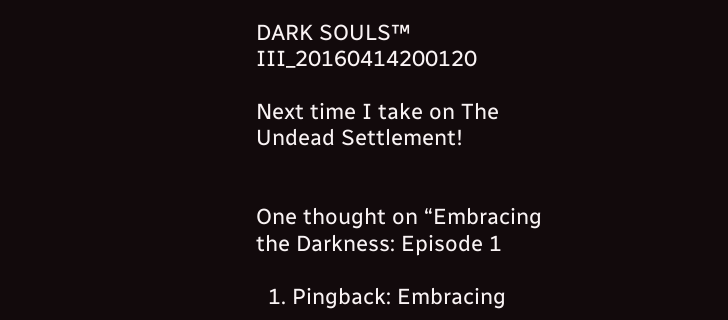DARK SOULS™ III_20160414200120

Next time I take on The Undead Settlement!


One thought on “Embracing the Darkness: Episode 1

  1. Pingback: Embracing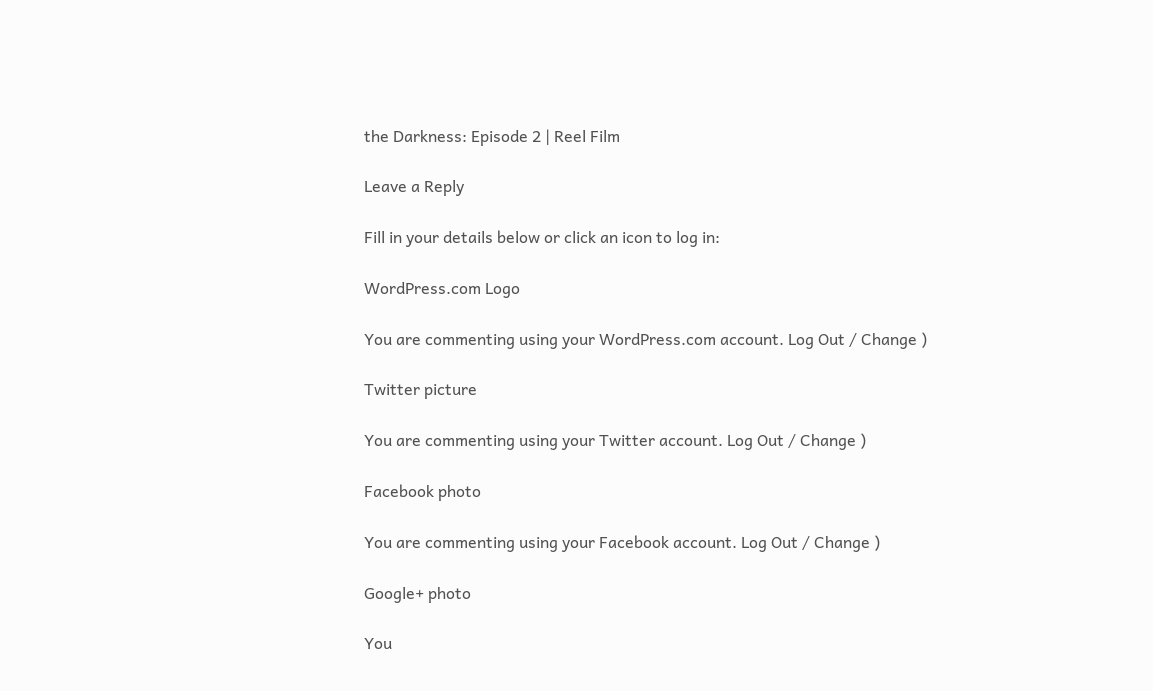the Darkness: Episode 2 | Reel Film

Leave a Reply

Fill in your details below or click an icon to log in:

WordPress.com Logo

You are commenting using your WordPress.com account. Log Out / Change )

Twitter picture

You are commenting using your Twitter account. Log Out / Change )

Facebook photo

You are commenting using your Facebook account. Log Out / Change )

Google+ photo

You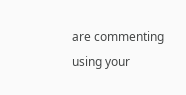are commenting using your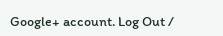Google+ account. Log Out /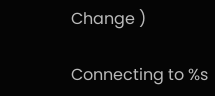Change )

Connecting to %s